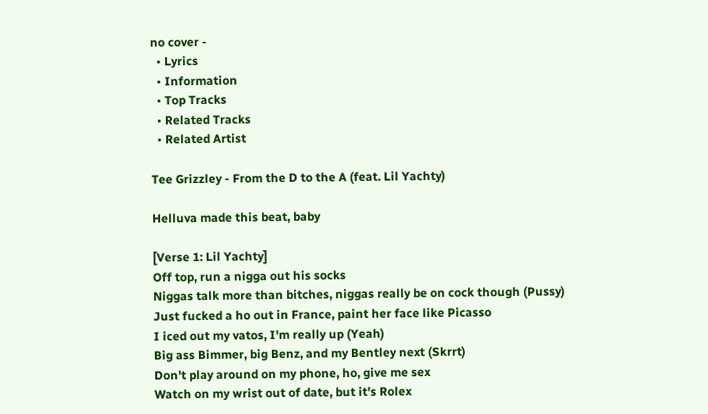no cover -
  • Lyrics
  • Information
  • Top Tracks
  • Related Tracks
  • Related Artist

Tee Grizzley - From the D to the A (feat. Lil Yachty)

Helluva made this beat, baby

[Verse 1: Lil Yachty]
Off top, run a nigga out his socks
Niggas talk more than bitches, niggas really be on cock though (Pussy)
Just fucked a ho out in France, paint her face like Picasso
I iced out my vatos, I'm really up (Yeah)
Big ass Bimmer, big Benz, and my Bentley next (Skrrt)
Don't play around on my phone, ho, give me sex
Watch on my wrist out of date, but it's Rolex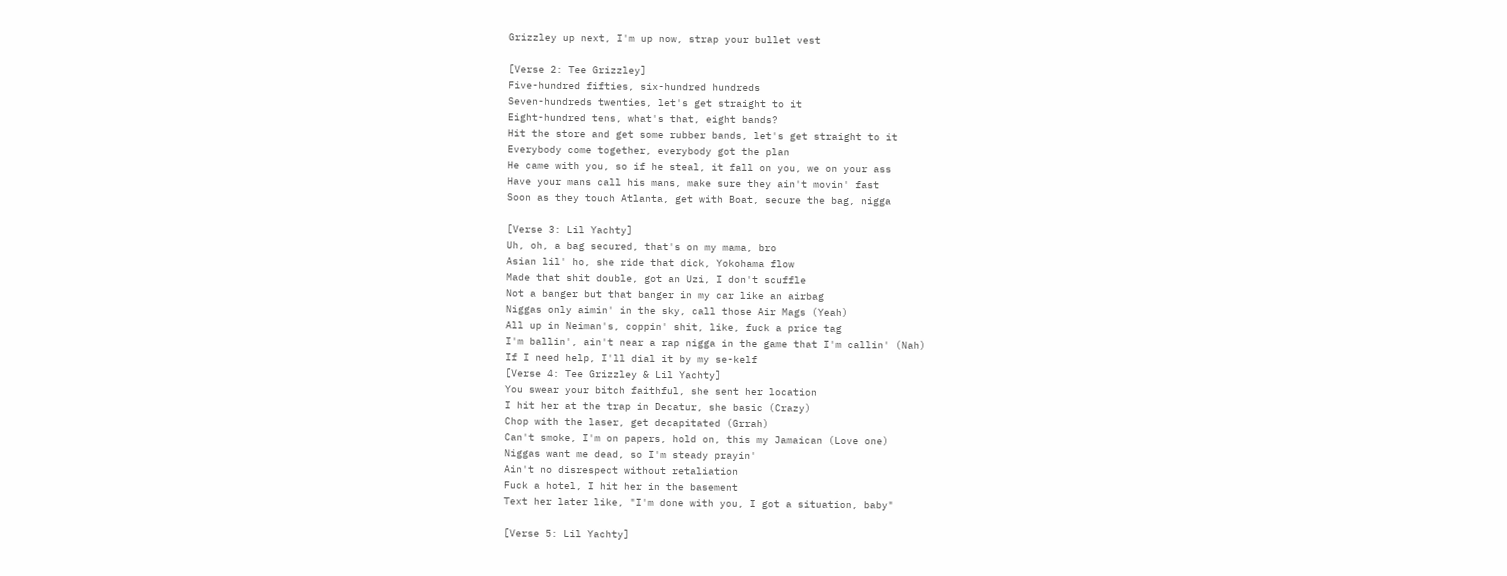Grizzley up next, I'm up now, strap your bullet vest

[Verse 2: Tee Grizzley]
Five-hundred fifties, six-hundred hundreds
Seven-hundreds twenties, let's get straight to it
Eight-hundred tens, what's that, eight bands?
Hit the store and get some rubber bands, let's get straight to it
Everybody come together, everybody got the plan
He came with you, so if he steal, it fall on you, we on your ass
Have your mans call his mans, make sure they ain't movin' fast
Soon as they touch Atlanta, get with Boat, secure the bag, nigga

[Verse 3: Lil Yachty]
Uh, oh, a bag secured, that's on my mama, bro
Asian lil' ho, she ride that dick, Yokohama flow
Made that shit double, got an Uzi, I don't scuffle
Not a banger but that banger in my car like an airbag
Niggas only aimin' in the sky, call those Air Mags (Yeah)
All up in Neiman's, coppin' shit, like, fuck a price tag
I'm ballin', ain't near a rap nigga in the game that I'm callin' (Nah)
If I need help, I'll dial it by my se-kelf
[Verse 4: Tee Grizzley & Lil Yachty]
You swear your bitch faithful, she sent her location
I hit her at the trap in Decatur, she basic (Crazy)
Chop with the laser, get decapitated (Grrah)
Can't smoke, I'm on papers, hold on, this my Jamaican (Love one)
Niggas want me dead, so I'm steady prayin'
Ain't no disrespect without retaliation
Fuck a hotel, I hit her in the basement
Text her later like, "I'm done with you, I got a situation, baby"

[Verse 5: Lil Yachty]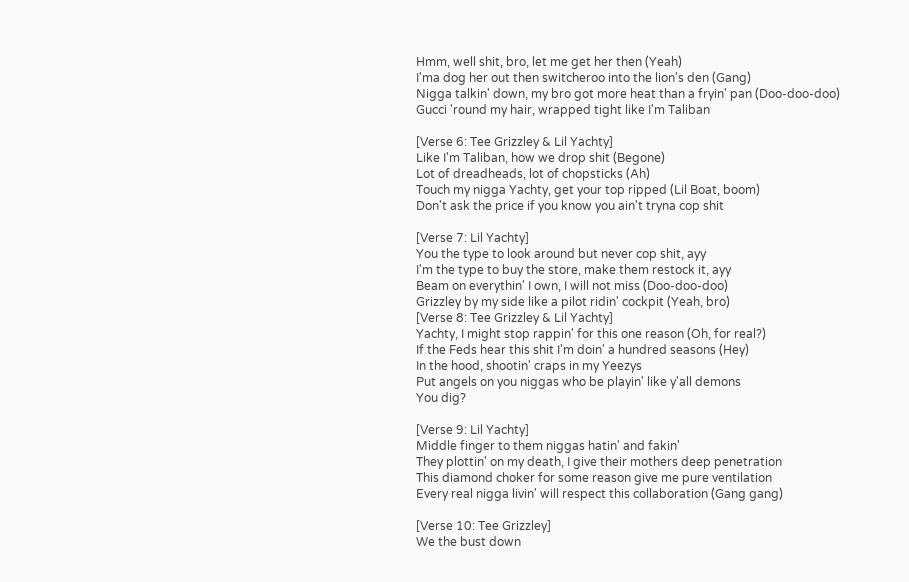Hmm, well shit, bro, let me get her then (Yeah)
I'ma dog her out then switcheroo into the lion's den (Gang)
Nigga talkin' down, my bro got more heat than a fryin' pan (Doo-doo-doo)
Gucci 'round my hair, wrapped tight like I'm Taliban

[Verse 6: Tee Grizzley & Lil Yachty]
Like I'm Taliban, how we drop shit (Begone)
Lot of dreadheads, lot of chopsticks (Ah)
Touch my nigga Yachty, get your top ripped (Lil Boat, boom)
Don't ask the price if you know you ain't tryna cop shit

[Verse 7: Lil Yachty]
You the type to look around but never cop shit, ayy
I'm the type to buy the store, make them restock it, ayy
Beam on everythin' I own, I will not miss (Doo-doo-doo)
Grizzley by my side like a pilot ridin' cockpit (Yeah, bro)
[Verse 8: Tee Grizzley & Lil Yachty]
Yachty, I might stop rappin' for this one reason (Oh, for real?)
If the Feds hear this shit I'm doin' a hundred seasons (Hey)
In the hood, shootin' craps in my Yeezys
Put angels on you niggas who be playin' like y'all demons
You dig?

[Verse 9: Lil Yachty]
Middle finger to them niggas hatin' and fakin'
They plottin' on my death, I give their mothers deep penetration
This diamond choker for some reason give me pure ventilation
Every real nigga livin' will respect this collaboration (Gang gang)

[Verse 10: Tee Grizzley]
We the bust down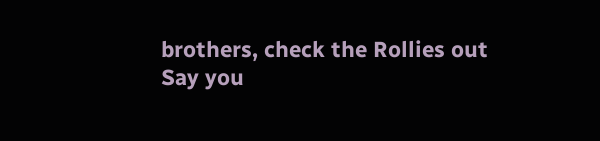brothers, check the Rollies out
Say you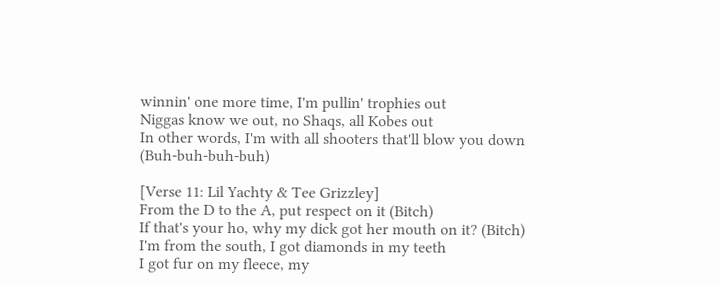winnin' one more time, I'm pullin' trophies out
Niggas know we out, no Shaqs, all Kobes out
In other words, I'm with all shooters that'll blow you down (Buh-buh-buh-buh)

[Verse 11: Lil Yachty & Tee Grizzley]
From the D to the A, put respect on it (Bitch)
If that's your ho, why my dick got her mouth on it? (Bitch)
I'm from the south, I got diamonds in my teeth
I got fur on my fleece, my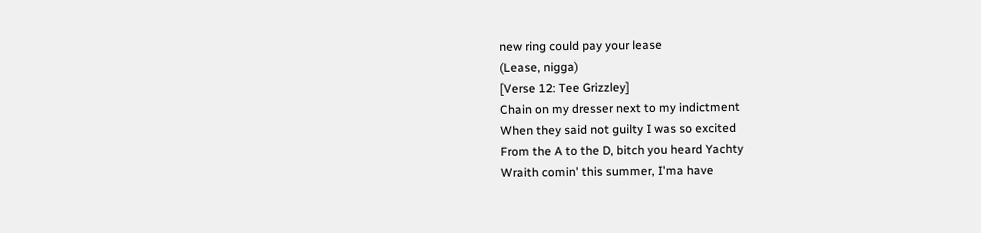new ring could pay your lease
(Lease, nigga)
[Verse 12: Tee Grizzley]
Chain on my dresser next to my indictment
When they said not guilty I was so excited
From the A to the D, bitch you heard Yachty
Wraith comin' this summer, I'ma have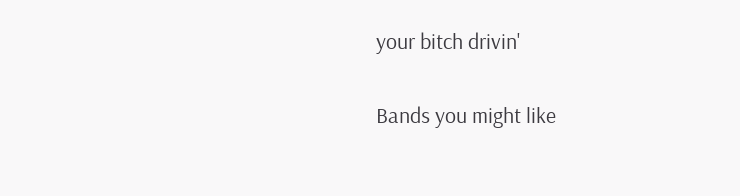your bitch drivin'

Bands you might like